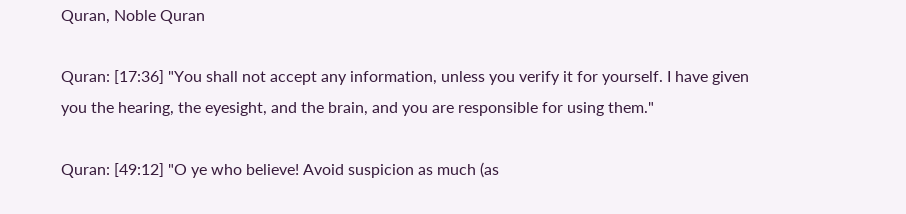Quran, Noble Quran

Quran: [17:36] "You shall not accept any information, unless you verify it for yourself. I have given you the hearing, the eyesight, and the brain, and you are responsible for using them."

Quran: [49:12] "O ye who believe! Avoid suspicion as much (as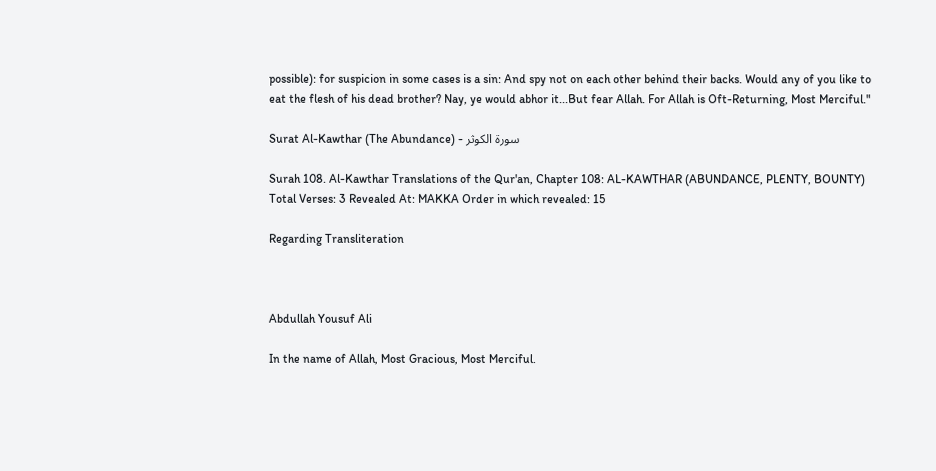possible): for suspicion in some cases is a sin: And spy not on each other behind their backs. Would any of you like to eat the flesh of his dead brother? Nay, ye would abhor it...But fear Allah. For Allah is Oft-Returning, Most Merciful."

Surat Al-Kawthar (The Abundance) - سورة الكوثر

Surah 108. Al-Kawthar Translations of the Qur'an, Chapter 108: AL-KAWTHAR (ABUNDANCE, PLENTY, BOUNTY) Total Verses: 3 Revealed At: MAKKA Order in which revealed: 15

Regarding Transliteration



Abdullah Yousuf Ali

In the name of Allah, Most Gracious, Most Merciful.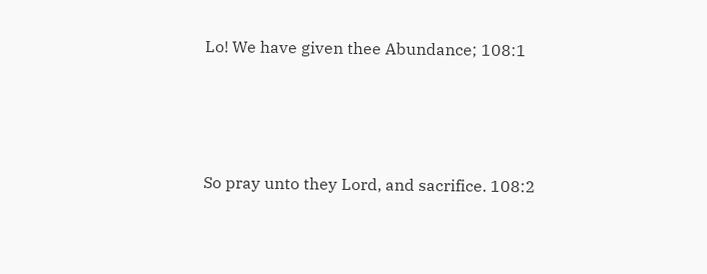Lo! We have given thee Abundance; 108:1




So pray unto they Lord, and sacrifice. 108:2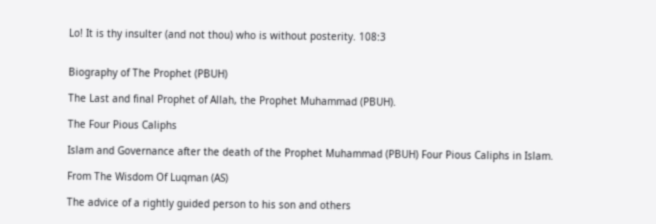Lo! It is thy insulter (and not thou) who is without posterity. 108:3


Biography of The Prophet (PBUH)

The Last and final Prophet of Allah, the Prophet Muhammad (PBUH).

The Four Pious Caliphs

Islam and Governance after the death of the Prophet Muhammad (PBUH) Four Pious Caliphs in Islam.

From The Wisdom Of Luqman (AS)

The advice of a rightly guided person to his son and others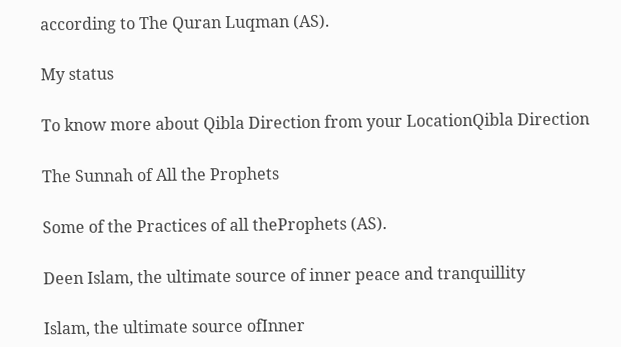according to The Quran Luqman (AS).

My status

To know more about Qibla Direction from your LocationQibla Direction

The Sunnah of All the Prophets

Some of the Practices of all theProphets (AS).

Deen Islam, the ultimate source of inner peace and tranquillity

Islam, the ultimate source ofInner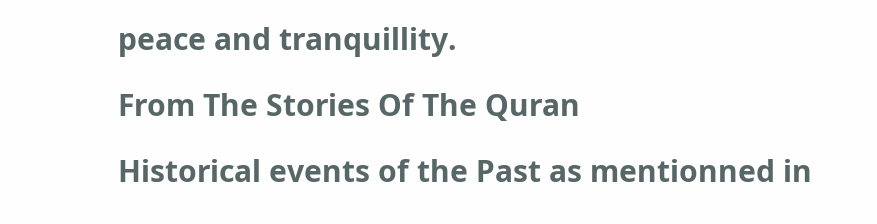peace and tranquillity.

From The Stories Of The Quran

Historical events of the Past as mentionned in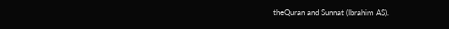theQuran and Sunnat (Ibrahim AS).